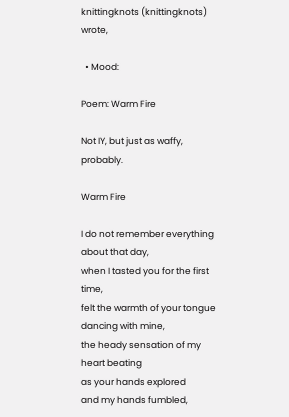knittingknots (knittingknots) wrote,

  • Mood:

Poem: Warm Fire

Not IY, but just as waffy, probably.

Warm Fire

I do not remember everything about that day,
when I tasted you for the first time,
felt the warmth of your tongue
dancing with mine,
the heady sensation of my heart beating
as your hands explored
and my hands fumbled,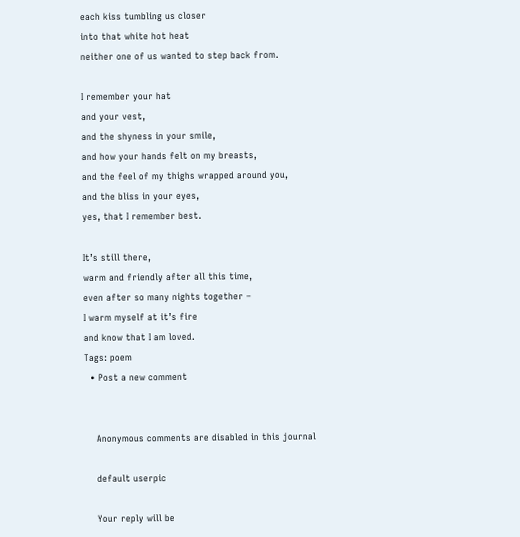each kiss tumbling us closer
into that white hot heat
neither one of us wanted to step back from.

I remember your hat
and your vest,
and the shyness in your smile,
and how your hands felt on my breasts,
and the feel of my thighs wrapped around you,
and the bliss in your eyes,
yes, that I remember best.

It’s still there,
warm and friendly after all this time,
even after so many nights together –
I warm myself at it’s fire
and know that I am loved.
Tags: poem
  • Post a new comment


    Anonymous comments are disabled in this journal

    default userpic

    Your reply will be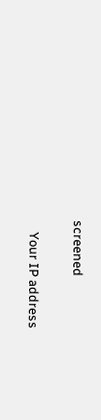screened

    Your IP address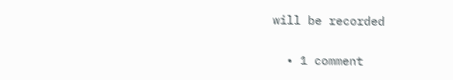will be recorded

  • 1 comment